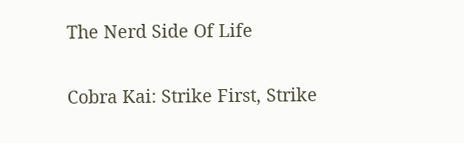The Nerd Side Of Life

Cobra Kai: Strike First, Strike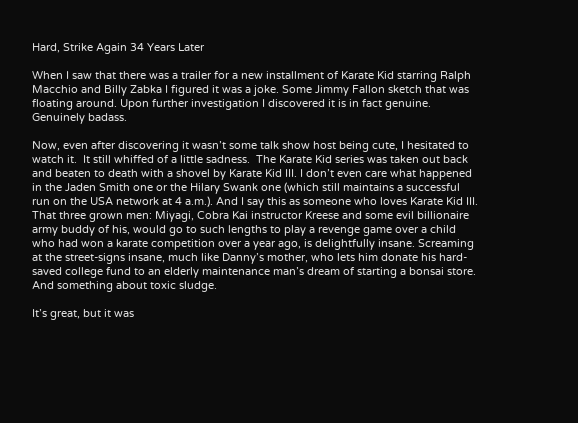Hard, Strike Again 34 Years Later

When I saw that there was a trailer for a new installment of Karate Kid starring Ralph Macchio and Billy Zabka I figured it was a joke. Some Jimmy Fallon sketch that was floating around. Upon further investigation I discovered it is in fact genuine. Genuinely badass.

Now, even after discovering it wasn’t some talk show host being cute, I hesitated to watch it.  It still whiffed of a little sadness.  The Karate Kid series was taken out back and beaten to death with a shovel by Karate Kid III. I don’t even care what happened in the Jaden Smith one or the Hilary Swank one (which still maintains a successful run on the USA network at 4 a.m.). And I say this as someone who loves Karate Kid III. That three grown men: Miyagi, Cobra Kai instructor Kreese and some evil billionaire army buddy of his, would go to such lengths to play a revenge game over a child who had won a karate competition over a year ago, is delightfully insane. Screaming at the street-signs insane, much like Danny’s mother, who lets him donate his hard-saved college fund to an elderly maintenance man’s dream of starting a bonsai store. And something about toxic sludge.

It’s great, but it was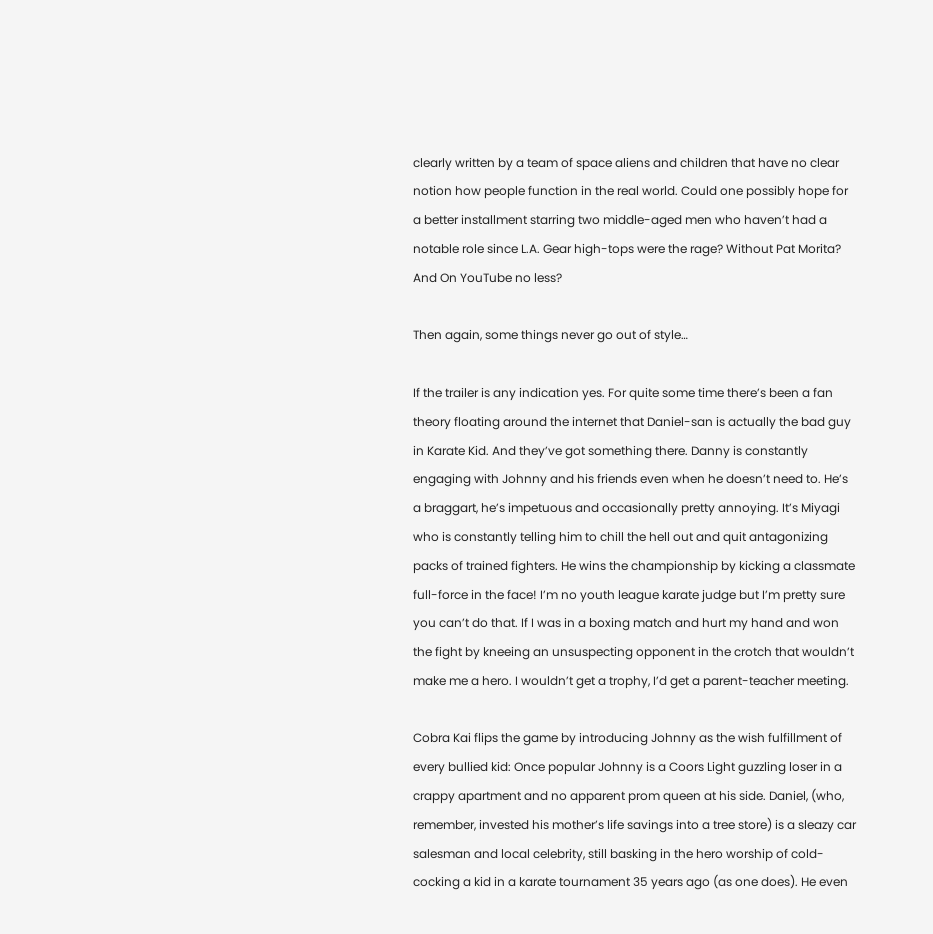clearly written by a team of space aliens and children that have no clear notion how people function in the real world. Could one possibly hope for a better installment starring two middle-aged men who haven’t had a notable role since L.A. Gear high-tops were the rage? Without Pat Morita? And On YouTube no less?

Then again, some things never go out of style…

If the trailer is any indication yes. For quite some time there’s been a fan theory floating around the internet that Daniel-san is actually the bad guy in Karate Kid. And they’ve got something there. Danny is constantly engaging with Johnny and his friends even when he doesn’t need to. He’s a braggart, he’s impetuous and occasionally pretty annoying. It’s Miyagi who is constantly telling him to chill the hell out and quit antagonizing packs of trained fighters. He wins the championship by kicking a classmate full-force in the face! I’m no youth league karate judge but I’m pretty sure you can’t do that. If I was in a boxing match and hurt my hand and won the fight by kneeing an unsuspecting opponent in the crotch that wouldn’t make me a hero. I wouldn’t get a trophy, I’d get a parent-teacher meeting.

Cobra Kai flips the game by introducing Johnny as the wish fulfillment of every bullied kid: Once popular Johnny is a Coors Light guzzling loser in a crappy apartment and no apparent prom queen at his side. Daniel, (who, remember, invested his mother’s life savings into a tree store) is a sleazy car salesman and local celebrity, still basking in the hero worship of cold-cocking a kid in a karate tournament 35 years ago (as one does). He even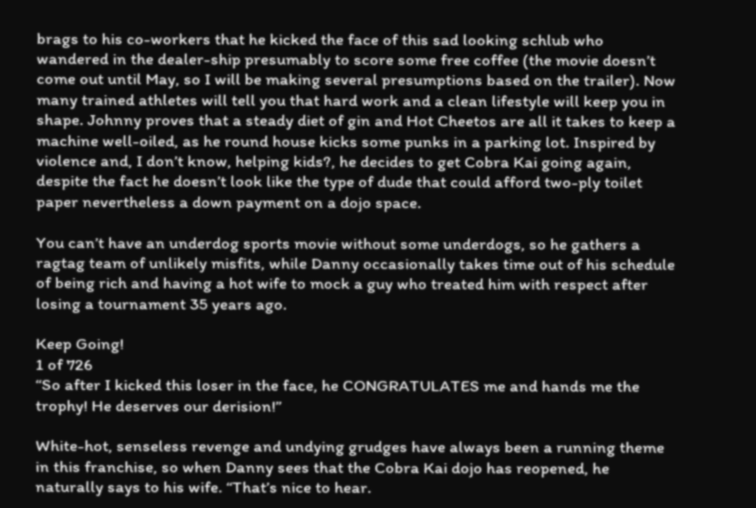brags to his co-workers that he kicked the face of this sad looking schlub who wandered in the dealer-ship presumably to score some free coffee (the movie doesn’t come out until May, so I will be making several presumptions based on the trailer). Now many trained athletes will tell you that hard work and a clean lifestyle will keep you in shape. Johnny proves that a steady diet of gin and Hot Cheetos are all it takes to keep a machine well-oiled, as he round house kicks some punks in a parking lot. Inspired by violence and, I don’t know, helping kids?, he decides to get Cobra Kai going again, despite the fact he doesn’t look like the type of dude that could afford two-ply toilet paper nevertheless a down payment on a dojo space.

You can’t have an underdog sports movie without some underdogs, so he gathers a ragtag team of unlikely misfits, while Danny occasionally takes time out of his schedule of being rich and having a hot wife to mock a guy who treated him with respect after losing a tournament 35 years ago.

Keep Going!
1 of 726
“So after I kicked this loser in the face, he CONGRATULATES me and hands me the trophy! He deserves our derision!”

White-hot, senseless revenge and undying grudges have always been a running theme in this franchise, so when Danny sees that the Cobra Kai dojo has reopened, he naturally says to his wife. “That’s nice to hear.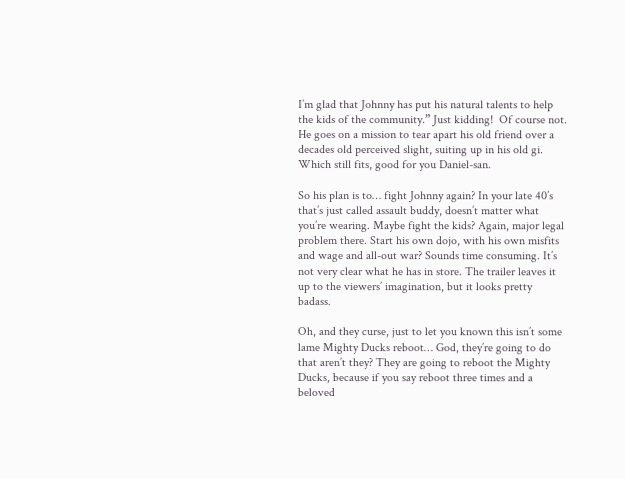I’m glad that Johnny has put his natural talents to help the kids of the community.” Just kidding!  Of course not. He goes on a mission to tear apart his old friend over a decades old perceived slight, suiting up in his old gi. Which still fits, good for you Daniel-san.

So his plan is to… fight Johnny again? In your late 40’s that’s just called assault buddy, doesn’t matter what you’re wearing. Maybe fight the kids? Again, major legal problem there. Start his own dojo, with his own misfits and wage and all-out war? Sounds time consuming. It’s not very clear what he has in store. The trailer leaves it up to the viewers’ imagination, but it looks pretty badass.

Oh, and they curse, just to let you known this isn’t some lame Mighty Ducks reboot… God, they’re going to do that aren’t they? They are going to reboot the Mighty Ducks, because if you say reboot three times and a beloved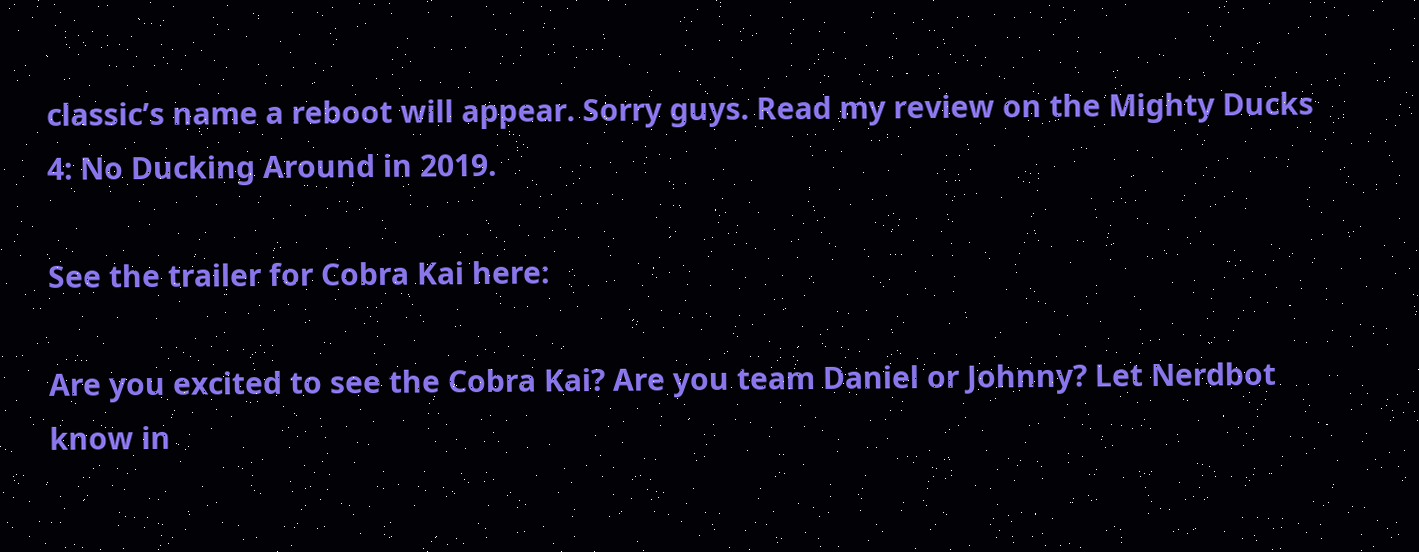classic’s name a reboot will appear. Sorry guys. Read my review on the Mighty Ducks 4: No Ducking Around in 2019.

See the trailer for Cobra Kai here:

Are you excited to see the Cobra Kai? Are you team Daniel or Johnny? Let Nerdbot know in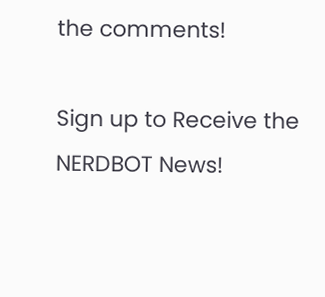the comments!

Sign up to Receive the NERDBOT News!